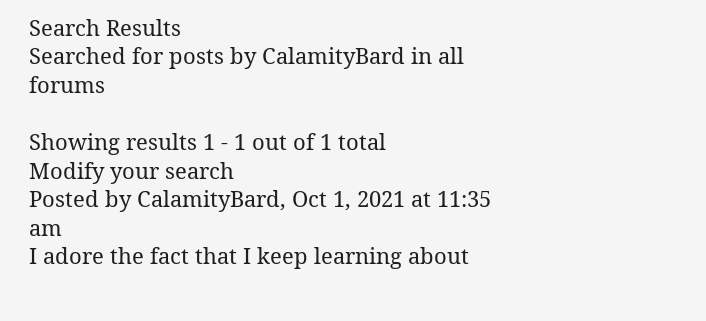Search Results
Searched for posts by CalamityBard in all forums

Showing results 1 - 1 out of 1 total
Modify your search
Posted by CalamityBard, Oct 1, 2021 at 11:35 am
I adore the fact that I keep learning about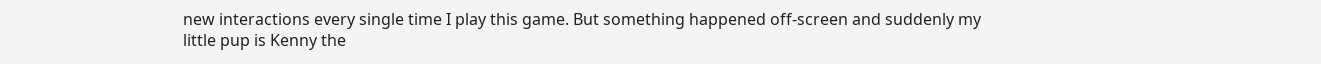new interactions every single time I play this game. But something happened off-screen and suddenly my little pup is Kenny the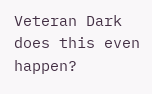Veteran Dark does this even happen?